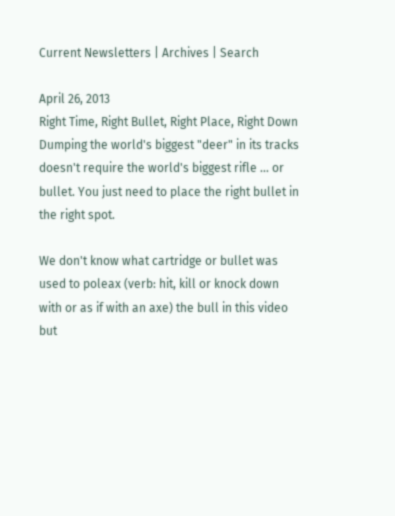Current Newsletters | Archives | Search

April 26, 2013
Right Time, Right Bullet, Right Place, Right Down
Dumping the world's biggest "deer" in its tracks doesn't require the world's biggest rifle ... or bullet. You just need to place the right bullet in the right spot.

We don't know what cartridge or bullet was used to poleax (verb: hit, kill or knock down with or as if with an axe) the bull in this video but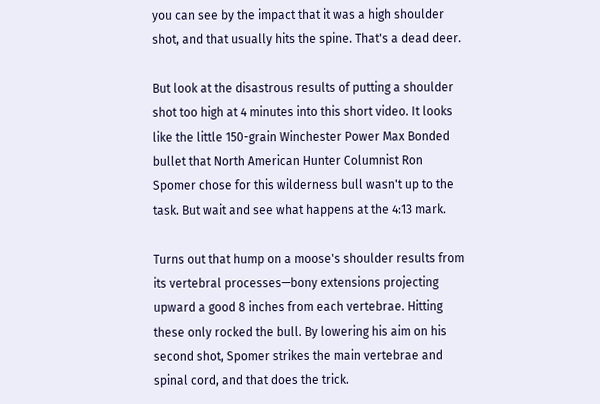you can see by the impact that it was a high shoulder shot, and that usually hits the spine. That's a dead deer.

But look at the disastrous results of putting a shoulder shot too high at 4 minutes into this short video. It looks like the little 150-grain Winchester Power Max Bonded bullet that North American Hunter Columnist Ron Spomer chose for this wilderness bull wasn't up to the task. But wait and see what happens at the 4:13 mark.

Turns out that hump on a moose's shoulder results from its vertebral processes—bony extensions projecting upward a good 8 inches from each vertebrae. Hitting these only rocked the bull. By lowering his aim on his second shot, Spomer strikes the main vertebrae and spinal cord, and that does the trick.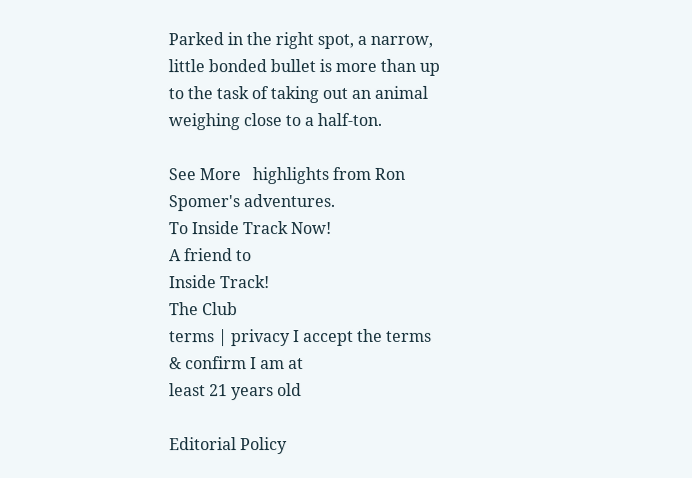Parked in the right spot, a narrow, little bonded bullet is more than up to the task of taking out an animal weighing close to a half-ton.

See More   highlights from Ron Spomer's adventures.
To Inside Track Now!
A friend to
Inside Track!
The Club
terms | privacy I accept the terms
& confirm I am at
least 21 years old

Editorial Policy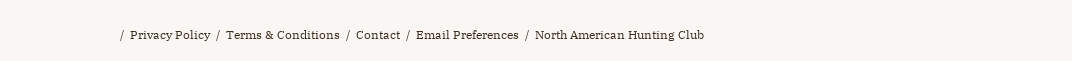/  Privacy Policy  /  Terms & Conditions  /  Contact  /  Email Preferences  /  North American Hunting Club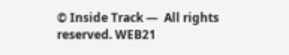© Inside Track —  All rights reserved. WEB21